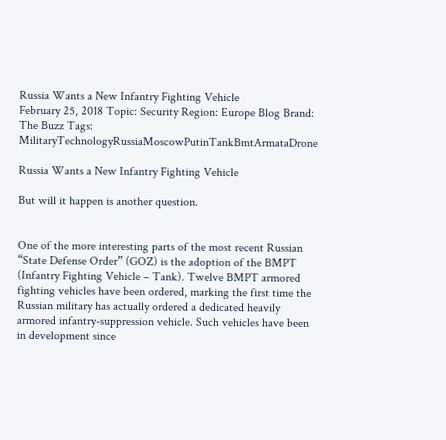Russia Wants a New Infantry Fighting Vehicle
February 25, 2018 Topic: Security Region: Europe Blog Brand: The Buzz Tags: MilitaryTechnologyRussiaMoscowPutinTankBmtArmataDrone

Russia Wants a New Infantry Fighting Vehicle

But will it happen is another question.


One of the more interesting parts of the most recent Russian “State Defense Order” (GOZ) is the adoption of the BMPT (Infantry Fighting Vehicle – Tank). Twelve BMPT armored fighting vehicles have been ordered, marking the first time the Russian military has actually ordered a dedicated heavily armored infantry-suppression vehicle. Such vehicles have been in development since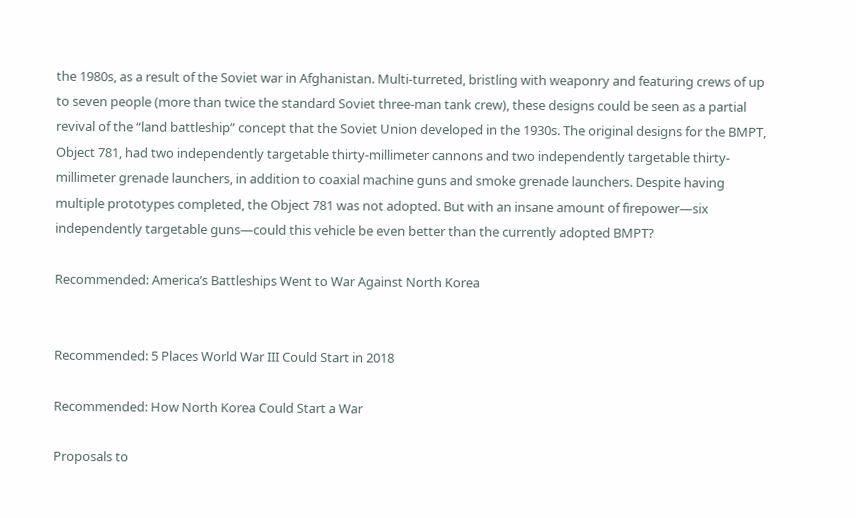the 1980s, as a result of the Soviet war in Afghanistan. Multi-turreted, bristling with weaponry and featuring crews of up to seven people (more than twice the standard Soviet three-man tank crew), these designs could be seen as a partial revival of the “land battleship” concept that the Soviet Union developed in the 1930s. The original designs for the BMPT, Object 781, had two independently targetable thirty-millimeter cannons and two independently targetable thirty-millimeter grenade launchers, in addition to coaxial machine guns and smoke grenade launchers. Despite having multiple prototypes completed, the Object 781 was not adopted. But with an insane amount of firepower—six independently targetable guns—could this vehicle be even better than the currently adopted BMPT?

Recommended: America’s Battleships Went to War Against North Korea


Recommended: 5 Places World War III Could Start in 2018

Recommended: How North Korea Could Start a War

Proposals to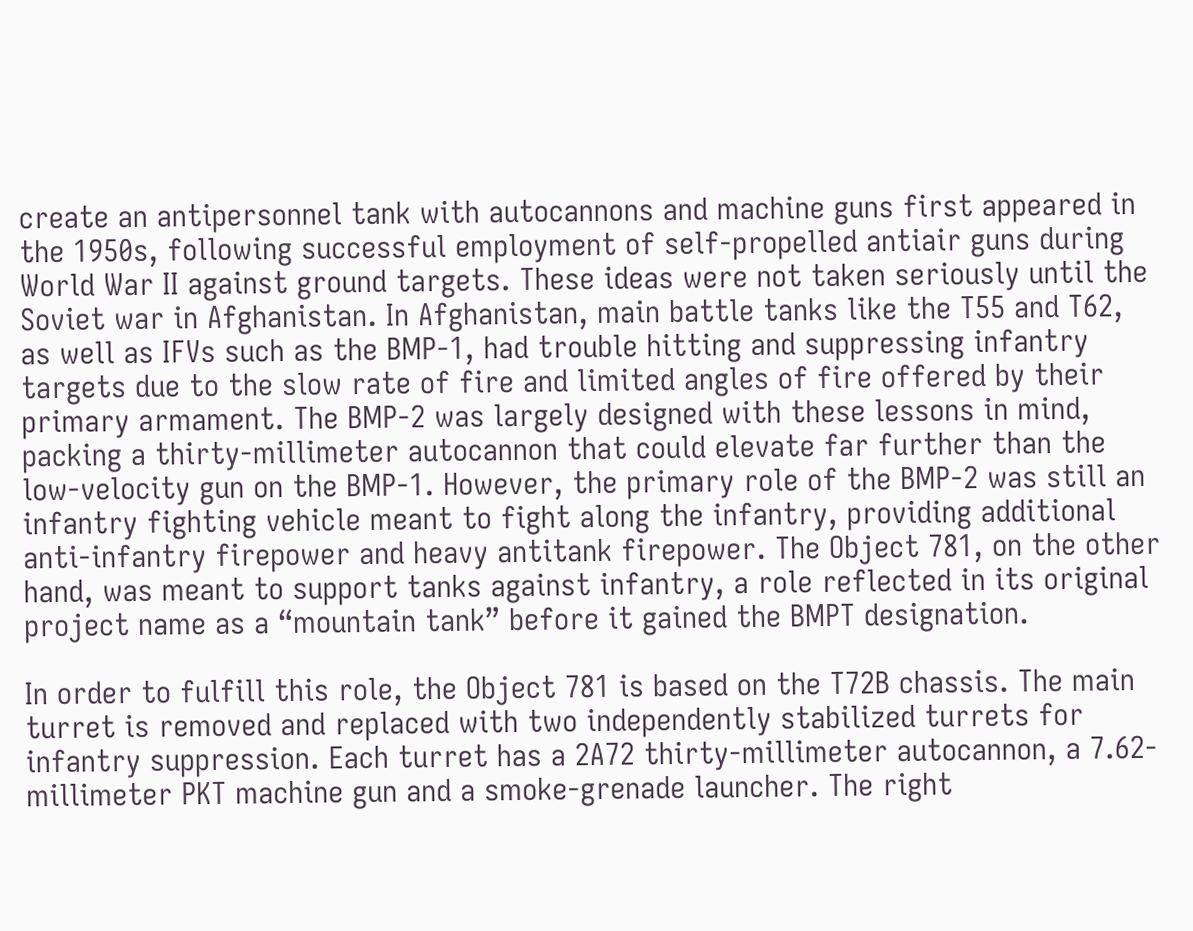create an antipersonnel tank with autocannons and machine guns first appeared in the 1950s, following successful employment of self-propelled antiair guns during World War II against ground targets. These ideas were not taken seriously until the Soviet war in Afghanistan. In Afghanistan, main battle tanks like the T55 and T62, as well as IFVs such as the BMP-1, had trouble hitting and suppressing infantry targets due to the slow rate of fire and limited angles of fire offered by their primary armament. The BMP-2 was largely designed with these lessons in mind, packing a thirty-millimeter autocannon that could elevate far further than the low-velocity gun on the BMP-1. However, the primary role of the BMP-2 was still an infantry fighting vehicle meant to fight along the infantry, providing additional anti-infantry firepower and heavy antitank firepower. The Object 781, on the other hand, was meant to support tanks against infantry, a role reflected in its original project name as a “mountain tank” before it gained the BMPT designation.

In order to fulfill this role, the Object 781 is based on the T72B chassis. The main turret is removed and replaced with two independently stabilized turrets for infantry suppression. Each turret has a 2A72 thirty-millimeter autocannon, a 7.62-millimeter PKT machine gun and a smoke-grenade launcher. The right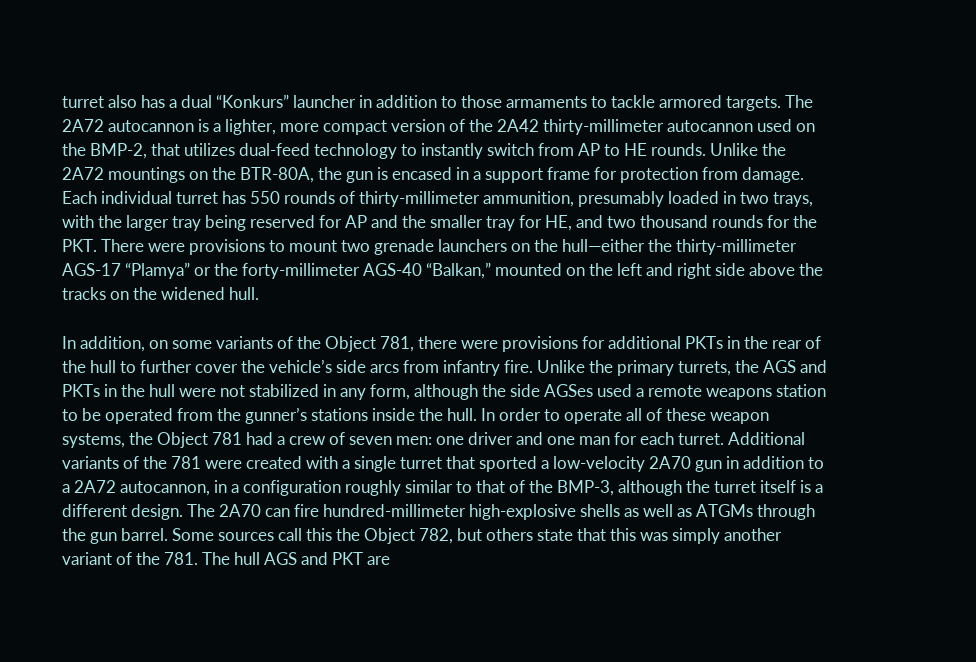turret also has a dual “Konkurs” launcher in addition to those armaments to tackle armored targets. The 2A72 autocannon is a lighter, more compact version of the 2A42 thirty-millimeter autocannon used on the BMP-2, that utilizes dual-feed technology to instantly switch from AP to HE rounds. Unlike the 2A72 mountings on the BTR-80A, the gun is encased in a support frame for protection from damage. Each individual turret has 550 rounds of thirty-millimeter ammunition, presumably loaded in two trays, with the larger tray being reserved for AP and the smaller tray for HE, and two thousand rounds for the PKT. There were provisions to mount two grenade launchers on the hull—either the thirty-millimeter AGS-17 “Plamya” or the forty-millimeter AGS-40 “Balkan,” mounted on the left and right side above the tracks on the widened hull.

In addition, on some variants of the Object 781, there were provisions for additional PKTs in the rear of the hull to further cover the vehicle’s side arcs from infantry fire. Unlike the primary turrets, the AGS and PKTs in the hull were not stabilized in any form, although the side AGSes used a remote weapons station to be operated from the gunner’s stations inside the hull. In order to operate all of these weapon systems, the Object 781 had a crew of seven men: one driver and one man for each turret. Additional variants of the 781 were created with a single turret that sported a low-velocity 2A70 gun in addition to a 2A72 autocannon, in a configuration roughly similar to that of the BMP-3, although the turret itself is a different design. The 2A70 can fire hundred-millimeter high-explosive shells as well as ATGMs through the gun barrel. Some sources call this the Object 782, but others state that this was simply another variant of the 781. The hull AGS and PKT are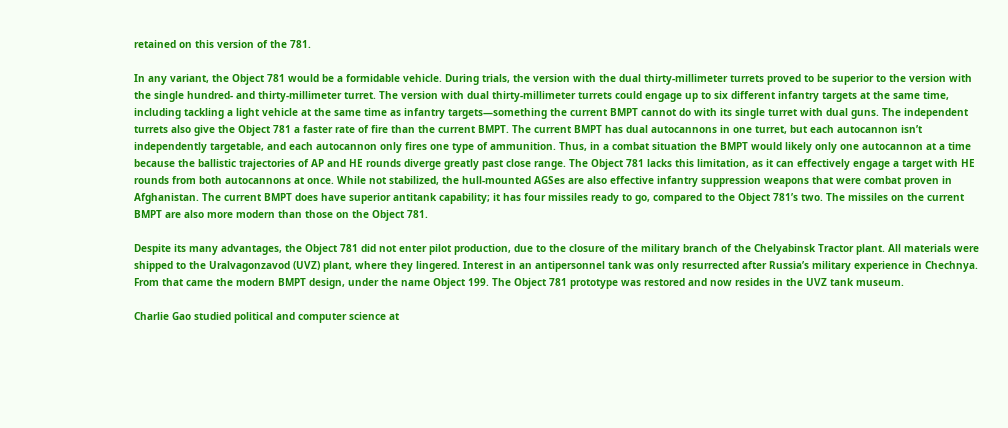retained on this version of the 781.

In any variant, the Object 781 would be a formidable vehicle. During trials, the version with the dual thirty-millimeter turrets proved to be superior to the version with the single hundred- and thirty-millimeter turret. The version with dual thirty-millimeter turrets could engage up to six different infantry targets at the same time, including tackling a light vehicle at the same time as infantry targets—something the current BMPT cannot do with its single turret with dual guns. The independent turrets also give the Object 781 a faster rate of fire than the current BMPT. The current BMPT has dual autocannons in one turret, but each autocannon isn’t independently targetable, and each autocannon only fires one type of ammunition. Thus, in a combat situation the BMPT would likely only one autocannon at a time because the ballistic trajectories of AP and HE rounds diverge greatly past close range. The Object 781 lacks this limitation, as it can effectively engage a target with HE rounds from both autocannons at once. While not stabilized, the hull-mounted AGSes are also effective infantry suppression weapons that were combat proven in Afghanistan. The current BMPT does have superior antitank capability; it has four missiles ready to go, compared to the Object 781’s two. The missiles on the current BMPT are also more modern than those on the Object 781.

Despite its many advantages, the Object 781 did not enter pilot production, due to the closure of the military branch of the Chelyabinsk Tractor plant. All materials were shipped to the Uralvagonzavod (UVZ) plant, where they lingered. Interest in an antipersonnel tank was only resurrected after Russia’s military experience in Chechnya. From that came the modern BMPT design, under the name Object 199. The Object 781 prototype was restored and now resides in the UVZ tank museum.

Charlie Gao studied political and computer science at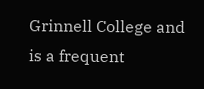Grinnell College and is a frequent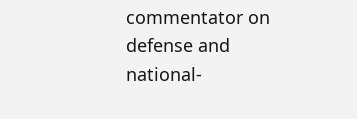commentator on defense and national-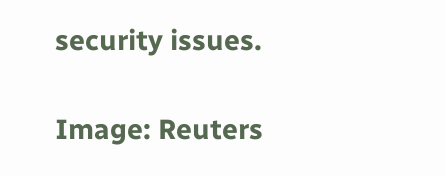security issues.

Image: Reuters